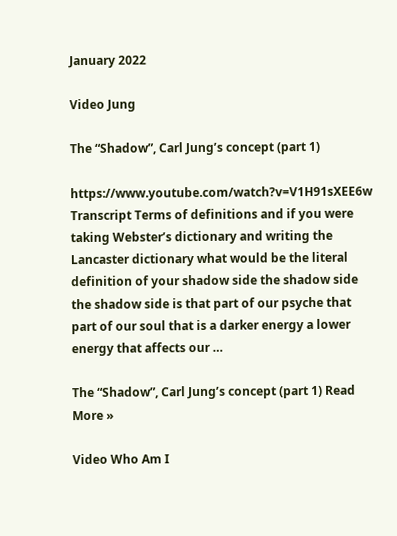January 2022

Video Jung

The “Shadow”, Carl Jung’s concept (part 1)

https://www.youtube.com/watch?v=V1H91sXEE6w Transcript Terms of definitions and if you were taking Webster’s dictionary and writing the Lancaster dictionary what would be the literal definition of your shadow side the shadow side the shadow side is that part of our psyche that part of our soul that is a darker energy a lower energy that affects our …

The “Shadow”, Carl Jung’s concept (part 1) Read More »

Video Who Am I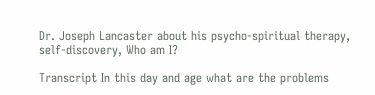Dr. Joseph Lancaster about his psycho-spiritual therapy, self-discovery, Who am I?

Transcript In this day and age what are the problems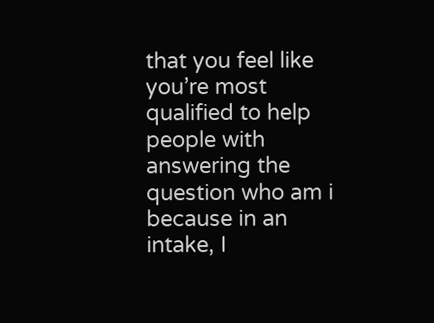that you feel like you’re most qualified to help people with answering the question who am i because in an intake, I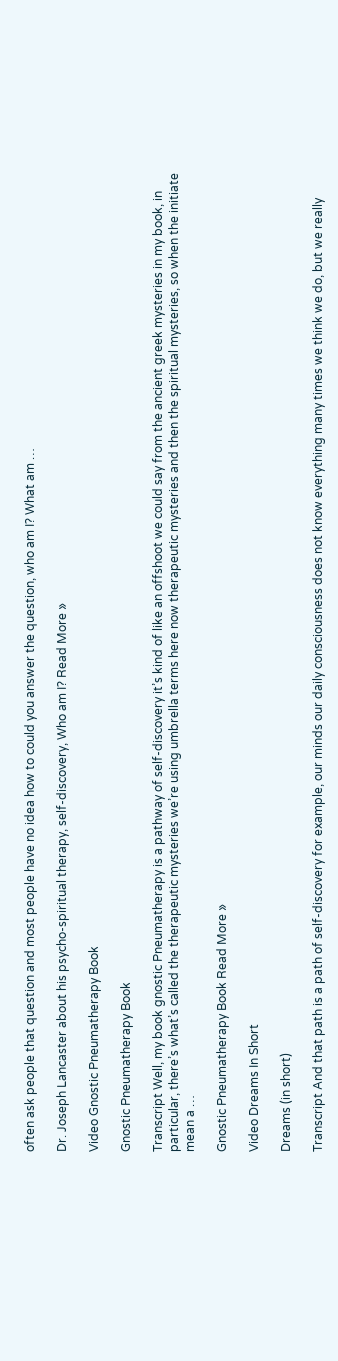often ask people that question and most people have no idea how to could you answer the question, who am I? What am …

Dr. Joseph Lancaster about his psycho-spiritual therapy, self-discovery, Who am I? Read More »

Video Gnostic Pneumatherapy Book

Gnostic Pneumatherapy Book

Transcript Well, my book gnostic Pneumatherapy is a pathway of self-discovery it’s kind of like an offshoot we could say from the ancient greek mysteries in my book, in particular, there’s what’s called the therapeutic mysteries we’re using umbrella terms here now therapeutic mysteries and then the spiritual mysteries, so when the initiate mean a …

Gnostic Pneumatherapy Book Read More »

Video Dreams In Short

Dreams (in short)

Transcript And that path is a path of self-discovery for example, our minds our daily consciousness does not know everything many times we think we do, but we really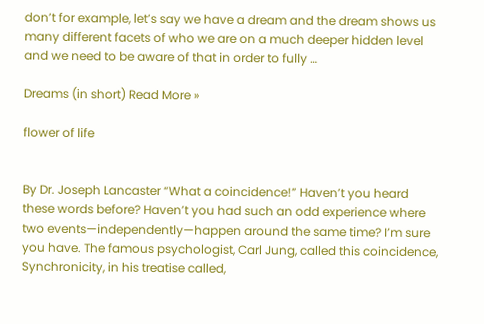don’t for example, let’s say we have a dream and the dream shows us many different facets of who we are on a much deeper hidden level and we need to be aware of that in order to fully …

Dreams (in short) Read More »

flower of life


By Dr. Joseph Lancaster “What a coincidence!” Haven’t you heard these words before? Haven’t you had such an odd experience where two events—independently—happen around the same time? I’m sure you have. The famous psychologist, Carl Jung, called this coincidence, Synchronicity, in his treatise called,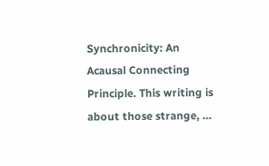Synchronicity: An Acausal Connecting Principle. This writing is about those strange, …